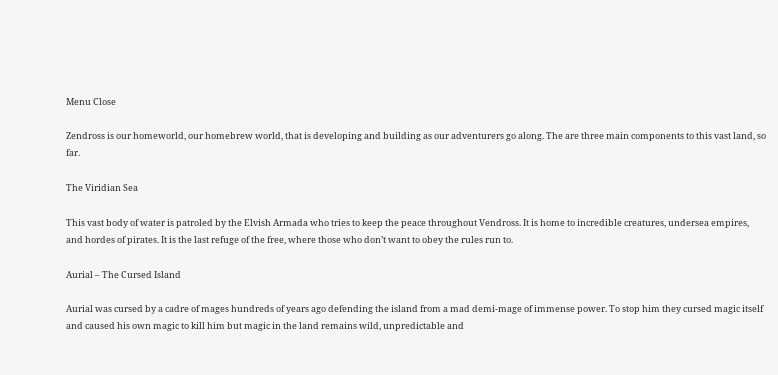Menu Close

Zendross is our homeworld, our homebrew world, that is developing and building as our adventurers go along. The are three main components to this vast land, so far.

The Viridian Sea

This vast body of water is patroled by the Elvish Armada who tries to keep the peace throughout Vendross. It is home to incredible creatures, undersea empires, and hordes of pirates. It is the last refuge of the free, where those who don’t want to obey the rules run to.

Aurial – The Cursed Island

Aurial was cursed by a cadre of mages hundreds of years ago defending the island from a mad demi-mage of immense power. To stop him they cursed magic itself and caused his own magic to kill him but magic in the land remains wild, unpredictable and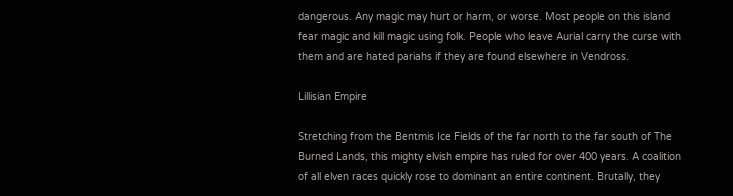dangerous. Any magic may hurt or harm, or worse. Most people on this island fear magic and kill magic using folk. People who leave Aurial carry the curse with them and are hated pariahs if they are found elsewhere in Vendross.

Lillisian Empire

Stretching from the Bentmis Ice Fields of the far north to the far south of The Burned Lands, this mighty elvish empire has ruled for over 400 years. A coalition of all elven races quickly rose to dominant an entire continent. Brutally, they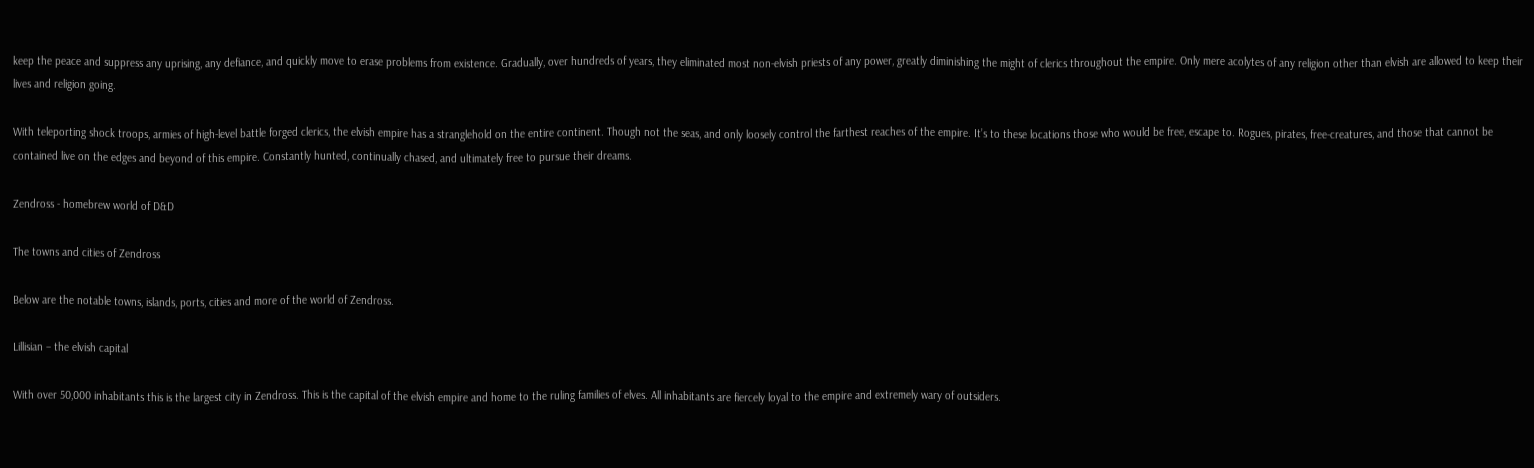keep the peace and suppress any uprising, any defiance, and quickly move to erase problems from existence. Gradually, over hundreds of years, they eliminated most non-elvish priests of any power, greatly diminishing the might of clerics throughout the empire. Only mere acolytes of any religion other than elvish are allowed to keep their lives and religion going.

With teleporting shock troops, armies of high-level battle forged clerics, the elvish empire has a stranglehold on the entire continent. Though not the seas, and only loosely control the farthest reaches of the empire. It’s to these locations those who would be free, escape to. Rogues, pirates, free-creatures, and those that cannot be contained live on the edges and beyond of this empire. Constantly hunted, continually chased, and ultimately free to pursue their dreams.

Zendross - homebrew world of D&D

The towns and cities of Zendross

Below are the notable towns, islands, ports, cities and more of the world of Zendross.

Lillisian – the elvish capital

With over 50,000 inhabitants this is the largest city in Zendross. This is the capital of the elvish empire and home to the ruling families of elves. All inhabitants are fiercely loyal to the empire and extremely wary of outsiders.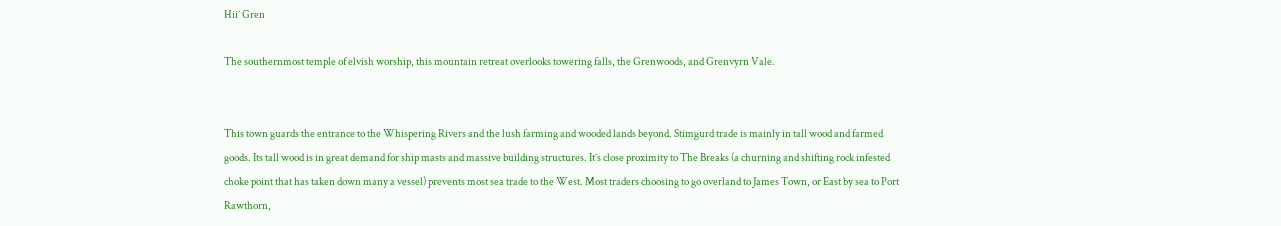Hii’ Gren

The southernmost temple of elvish worship, this mountain retreat overlooks towering falls, the Grenwoods, and Grenvyrn Vale.


This town guards the entrance to the Whispering Rivers and the lush farming and wooded lands beyond. Stimgurd trade is mainly in tall wood and farmed goods. Its tall wood is in great demand for ship masts and massive building structures. It’s close proximity to The Breaks (a churning and shifting rock infested choke point that has taken down many a vessel) prevents most sea trade to the West. Most traders choosing to go overland to James Town, or East by sea to Port Rawthorn,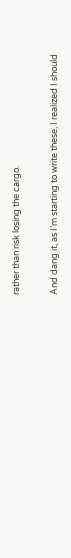rather than risk losing the cargo.

And dang it, as I’m starting to write these, I realized I should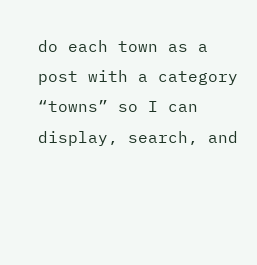do each town as a post with a category “towns” so I can display, search, and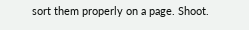sort them properly on a page. Shoot.